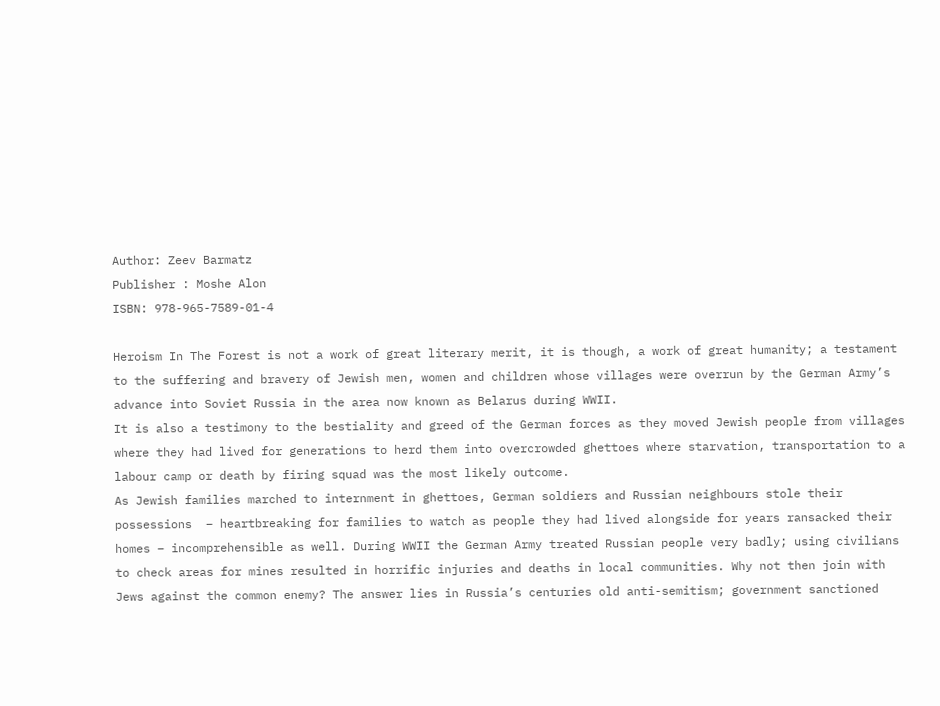Author: Zeev Barmatz
Publisher : Moshe Alon
ISBN: 978-965-7589-01-4

Heroism In The Forest is not a work of great literary merit, it is though, a work of great humanity; a testament to the suffering and bravery of Jewish men, women and children whose villages were overrun by the German Army’s advance into Soviet Russia in the area now known as Belarus during WWII.
It is also a testimony to the bestiality and greed of the German forces as they moved Jewish people from villages where they had lived for generations to herd them into overcrowded ghettoes where starvation, transportation to a labour camp or death by firing squad was the most likely outcome.
As Jewish families marched to internment in ghettoes, German soldiers and Russian neighbours stole their possessions  – heartbreaking for families to watch as people they had lived alongside for years ransacked their homes – incomprehensible as well. During WWII the German Army treated Russian people very badly; using civilians to check areas for mines resulted in horrific injuries and deaths in local communities. Why not then join with Jews against the common enemy? The answer lies in Russia’s centuries old anti-semitism; government sanctioned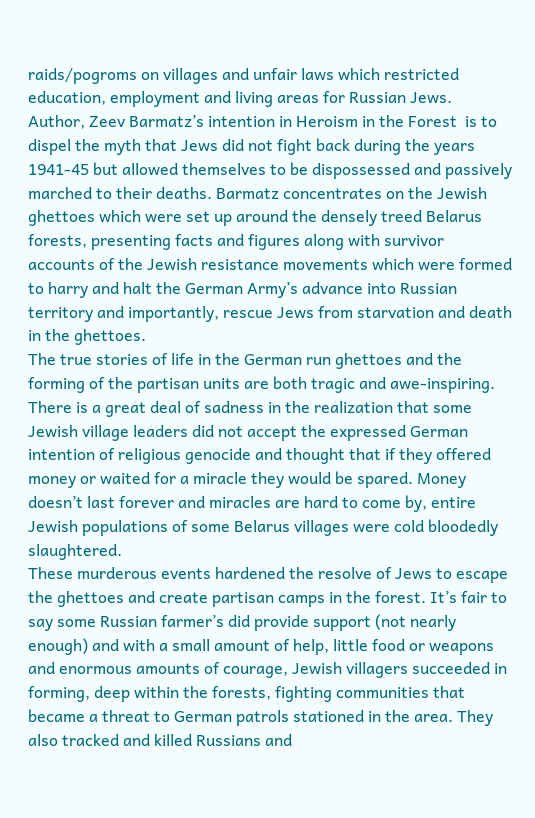raids/pogroms on villages and unfair laws which restricted education, employment and living areas for Russian Jews.
Author, Zeev Barmatz’s intention in Heroism in the Forest  is to dispel the myth that Jews did not fight back during the years 1941-45 but allowed themselves to be dispossessed and passively marched to their deaths. Barmatz concentrates on the Jewish ghettoes which were set up around the densely treed Belarus forests, presenting facts and figures along with survivor accounts of the Jewish resistance movements which were formed to harry and halt the German Army’s advance into Russian territory and importantly, rescue Jews from starvation and death in the ghettoes.
The true stories of life in the German run ghettoes and the forming of the partisan units are both tragic and awe-inspiring. There is a great deal of sadness in the realization that some Jewish village leaders did not accept the expressed German intention of religious genocide and thought that if they offered money or waited for a miracle they would be spared. Money doesn’t last forever and miracles are hard to come by, entire Jewish populations of some Belarus villages were cold bloodedly slaughtered.
These murderous events hardened the resolve of Jews to escape the ghettoes and create partisan camps in the forest. It’s fair to say some Russian farmer’s did provide support (not nearly enough) and with a small amount of help, little food or weapons and enormous amounts of courage, Jewish villagers succeeded in forming, deep within the forests, fighting communities that became a threat to German patrols stationed in the area. They also tracked and killed Russians and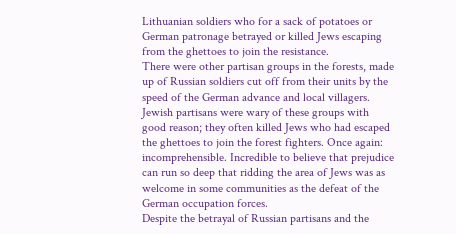Lithuanian soldiers who for a sack of potatoes or German patronage betrayed or killed Jews escaping from the ghettoes to join the resistance.
There were other partisan groups in the forests, made up of Russian soldiers cut off from their units by the speed of the German advance and local villagers. Jewish partisans were wary of these groups with good reason; they often killed Jews who had escaped the ghettoes to join the forest fighters. Once again: incomprehensible. Incredible to believe that prejudice can run so deep that ridding the area of Jews was as welcome in some communities as the defeat of the German occupation forces.
Despite the betrayal of Russian partisans and the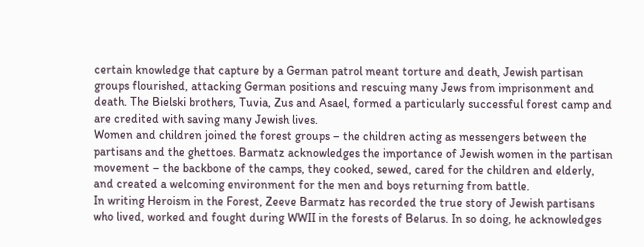certain knowledge that capture by a German patrol meant torture and death, Jewish partisan groups flourished, attacking German positions and rescuing many Jews from imprisonment and death. The Bielski brothers, Tuvia, Zus and Asael, formed a particularly successful forest camp and are credited with saving many Jewish lives.
Women and children joined the forest groups – the children acting as messengers between the partisans and the ghettoes. Barmatz acknowledges the importance of Jewish women in the partisan movement – the backbone of the camps, they cooked, sewed, cared for the children and elderly, and created a welcoming environment for the men and boys returning from battle.
In writing Heroism in the Forest, Zeeve Barmatz has recorded the true story of Jewish partisans who lived, worked and fought during WWII in the forests of Belarus. In so doing, he acknowledges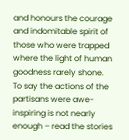and honours the courage and indomitable spirit of those who were trapped where the light of human goodness rarely shone. To say the actions of the partisans were awe-inspiring is not nearly enough – read the stories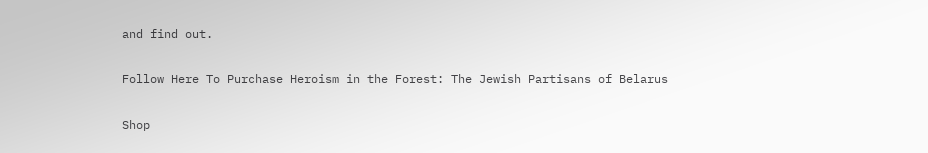and find out.

Follow Here To Purchase Heroism in the Forest: The Jewish Partisans of Belarus

Shop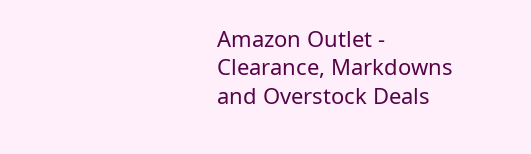Amazon Outlet - Clearance, Markdowns and Overstock Deals